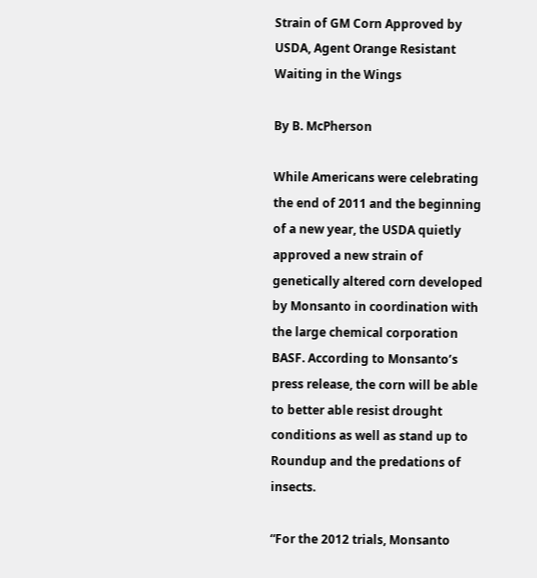Strain of GM Corn Approved by USDA, Agent Orange Resistant Waiting in the Wings

By B. McPherson

While Americans were celebrating the end of 2011 and the beginning of a new year, the USDA quietly approved a new strain of genetically altered corn developed by Monsanto in coordination with the large chemical corporation BASF. According to Monsanto’s press release, the corn will be able to better able resist drought conditions as well as stand up to Roundup and the predations of insects.

“For the 2012 trials, Monsanto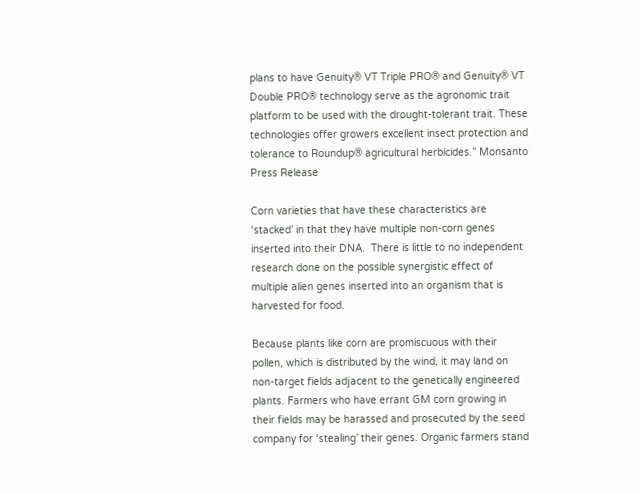plans to have Genuity® VT Triple PRO® and Genuity® VT Double PRO® technology serve as the agronomic trait platform to be used with the drought-tolerant trait. These technologies offer growers excellent insect protection and tolerance to Roundup® agricultural herbicides.” Monsanto Press Release

Corn varieties that have these characteristics are ‘stacked’ in that they have multiple non-corn genes inserted into their DNA.  There is little to no independent research done on the possible synergistic effect of multiple alien genes inserted into an organism that is harvested for food.

Because plants like corn are promiscuous with their pollen, which is distributed by the wind, it may land on non-target fields adjacent to the genetically engineered plants. Farmers who have errant GM corn growing in their fields may be harassed and prosecuted by the seed company for ‘stealing’ their genes. Organic farmers stand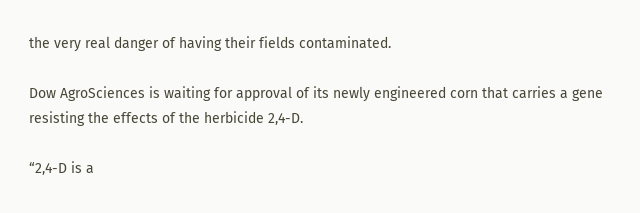the very real danger of having their fields contaminated.

Dow AgroSciences is waiting for approval of its newly engineered corn that carries a gene resisting the effects of the herbicide 2,4-D.

“2,4-D is a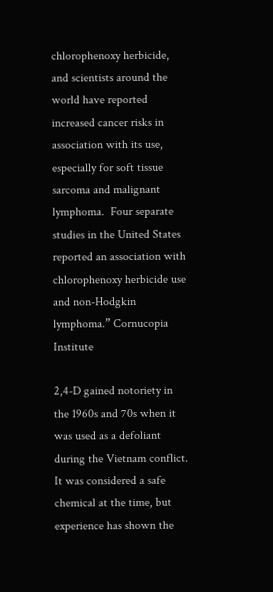chlorophenoxy herbicide, and scientists around the world have reported increased cancer risks in association with its use, especially for soft tissue sarcoma and malignant lymphoma.  Four separate studies in the United States reported an association with chlorophenoxy herbicide use and non-Hodgkin lymphoma.” Cornucopia Institute

2,4-D gained notoriety in the 1960s and 70s when it was used as a defoliant during the Vietnam conflict. It was considered a safe chemical at the time, but experience has shown the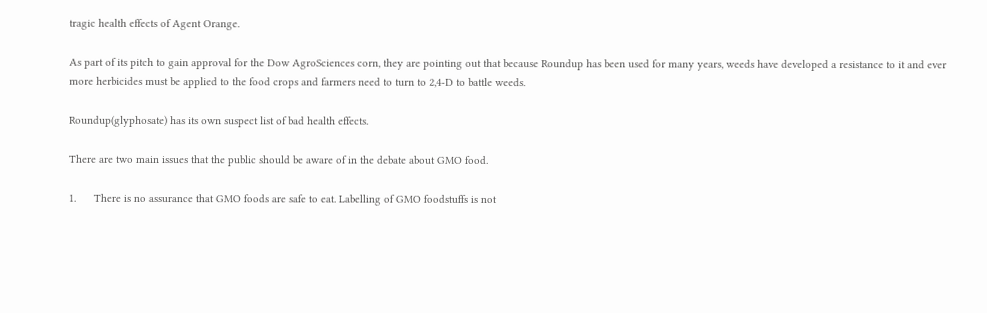tragic health effects of Agent Orange.

As part of its pitch to gain approval for the Dow AgroSciences corn, they are pointing out that because Roundup has been used for many years, weeds have developed a resistance to it and ever more herbicides must be applied to the food crops and farmers need to turn to 2,4-D to battle weeds.

Roundup(glyphosate) has its own suspect list of bad health effects.

There are two main issues that the public should be aware of in the debate about GMO food.

1.      There is no assurance that GMO foods are safe to eat. Labelling of GMO foodstuffs is not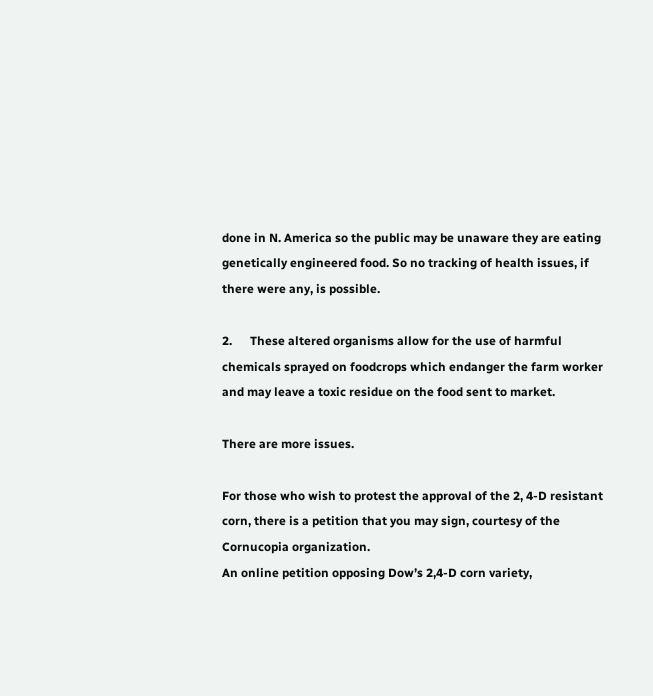done in N. America so the public may be unaware they are eating genetically engineered food. So no tracking of health issues, if there were any, is possible.

2.      These altered organisms allow for the use of harmful chemicals sprayed on foodcrops which endanger the farm worker and may leave a toxic residue on the food sent to market.

There are more issues.

For those who wish to protest the approval of the 2, 4-D resistant corn, there is a petition that you may sign, courtesy of the Cornucopia organization.
An online petition opposing Dow’s 2,4-D corn variety,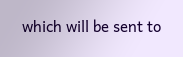which will be sent to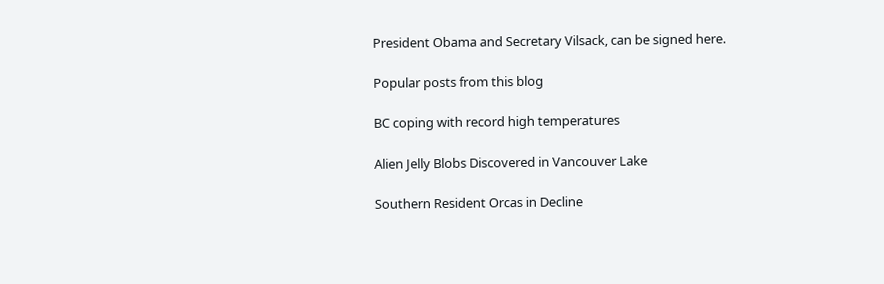President Obama and Secretary Vilsack, can be signed here.

Popular posts from this blog

BC coping with record high temperatures

Alien Jelly Blobs Discovered in Vancouver Lake

Southern Resident Orcas in Decline